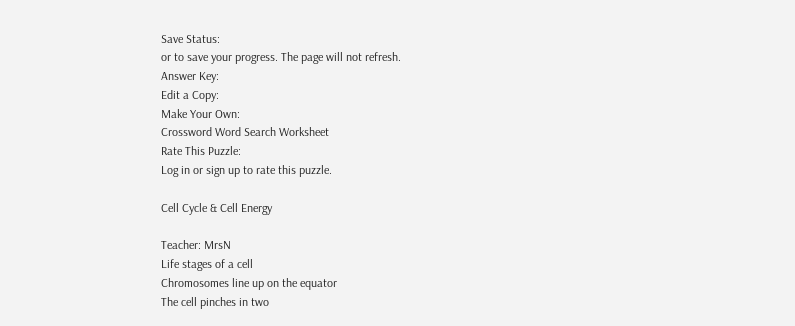Save Status:
or to save your progress. The page will not refresh.
Answer Key:
Edit a Copy:
Make Your Own:
Crossword Word Search Worksheet
Rate This Puzzle:
Log in or sign up to rate this puzzle.

Cell Cycle & Cell Energy

Teacher: MrsN
Life stages of a cell
Chromosomes line up on the equator
The cell pinches in two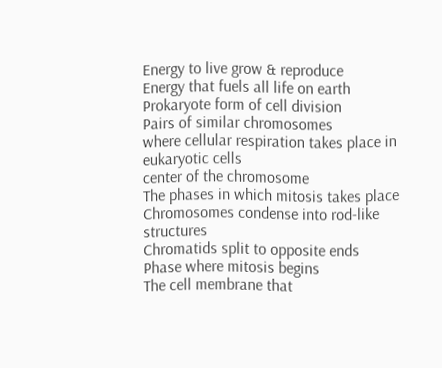Energy to live grow & reproduce
Energy that fuels all life on earth
Prokaryote form of cell division
Pairs of similar chromosomes
where cellular respiration takes place in eukaryotic cells
center of the chromosome
The phases in which mitosis takes place
Chromosomes condense into rod-like structures
Chromatids split to opposite ends
Phase where mitosis begins
The cell membrane that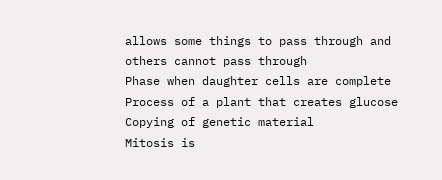allows some things to pass through and others cannot pass through
Phase when daughter cells are complete
Process of a plant that creates glucose
Copying of genetic material
Mitosis is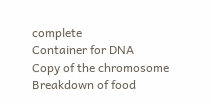complete
Container for DNA
Copy of the chromosome
Breakdown of food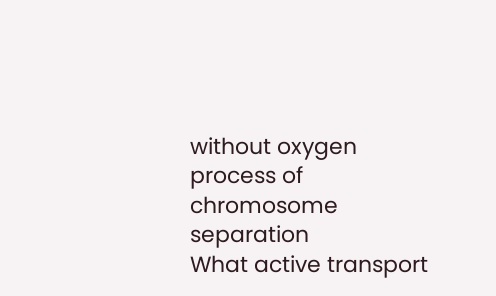without oxygen
process of chromosome separation
What active transport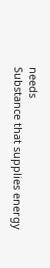needs
Substance that supplies energy